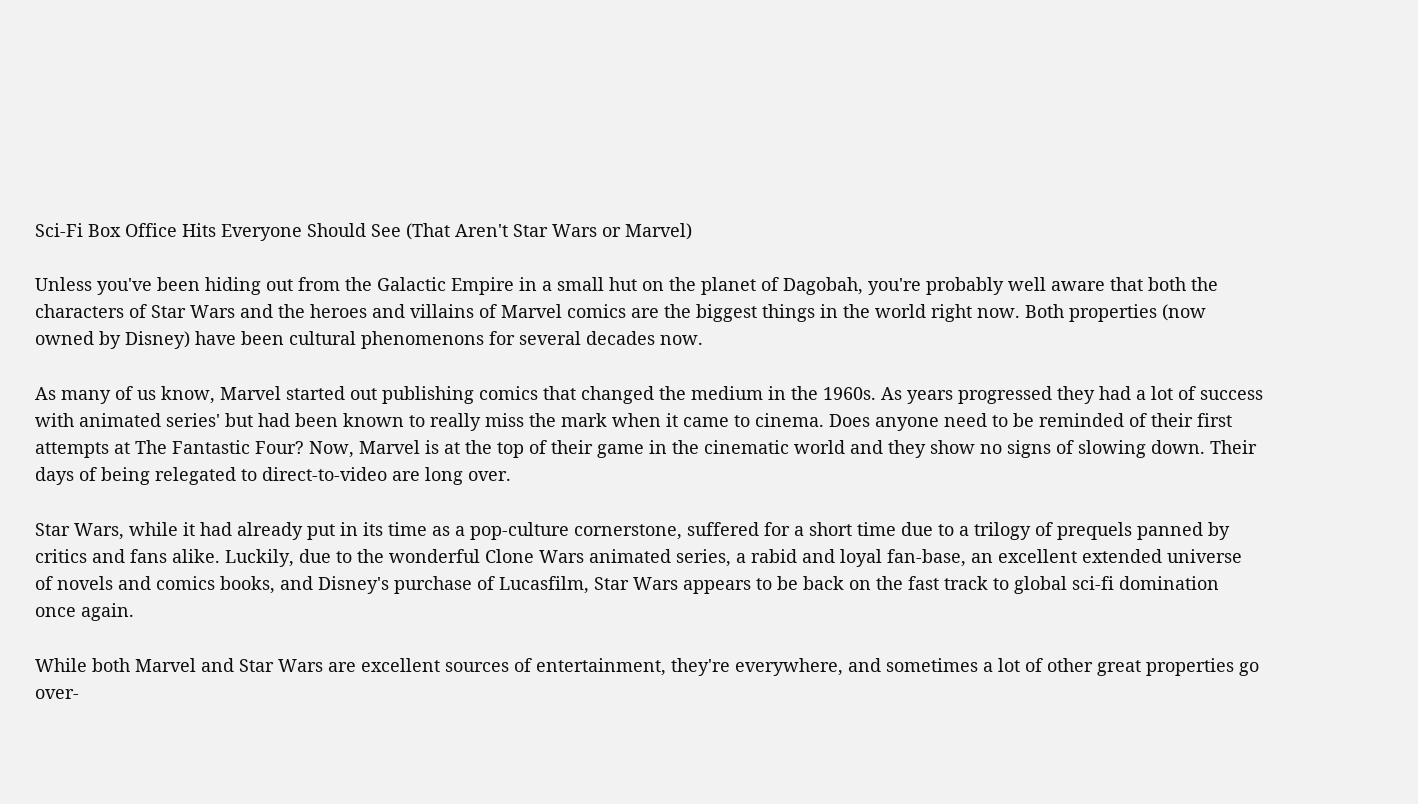Sci-Fi Box Office Hits Everyone Should See (That Aren't Star Wars or Marvel)

Unless you've been hiding out from the Galactic Empire in a small hut on the planet of Dagobah, you're probably well aware that both the characters of Star Wars and the heroes and villains of Marvel comics are the biggest things in the world right now. Both properties (now owned by Disney) have been cultural phenomenons for several decades now.

As many of us know, Marvel started out publishing comics that changed the medium in the 1960s. As years progressed they had a lot of success with animated series' but had been known to really miss the mark when it came to cinema. Does anyone need to be reminded of their first attempts at The Fantastic Four? Now, Marvel is at the top of their game in the cinematic world and they show no signs of slowing down. Their days of being relegated to direct-to-video are long over.

Star Wars, while it had already put in its time as a pop-culture cornerstone, suffered for a short time due to a trilogy of prequels panned by critics and fans alike. Luckily, due to the wonderful Clone Wars animated series, a rabid and loyal fan-base, an excellent extended universe of novels and comics books, and Disney's purchase of Lucasfilm, Star Wars appears to be back on the fast track to global sci-fi domination once again.

While both Marvel and Star Wars are excellent sources of entertainment, they're everywhere, and sometimes a lot of other great properties go over-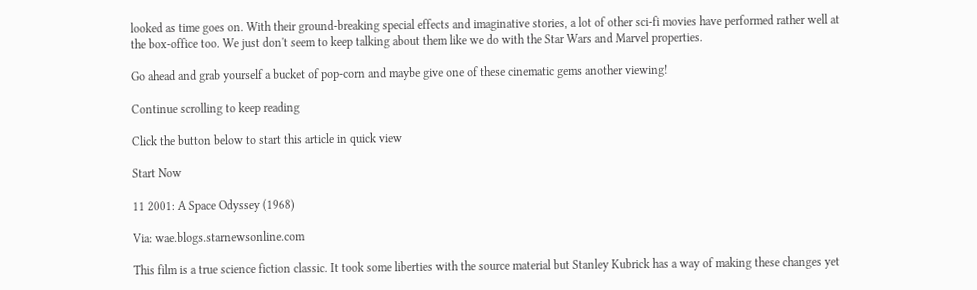looked as time goes on. With their ground-breaking special effects and imaginative stories, a lot of other sci-fi movies have performed rather well at the box-office too. We just don't seem to keep talking about them like we do with the Star Wars and Marvel properties.

Go ahead and grab yourself a bucket of pop-corn and maybe give one of these cinematic gems another viewing!

Continue scrolling to keep reading

Click the button below to start this article in quick view

Start Now

11 2001: A Space Odyssey (1968)

Via: wae.blogs.starnewsonline.com

This film is a true science fiction classic. It took some liberties with the source material but Stanley Kubrick has a way of making these changes yet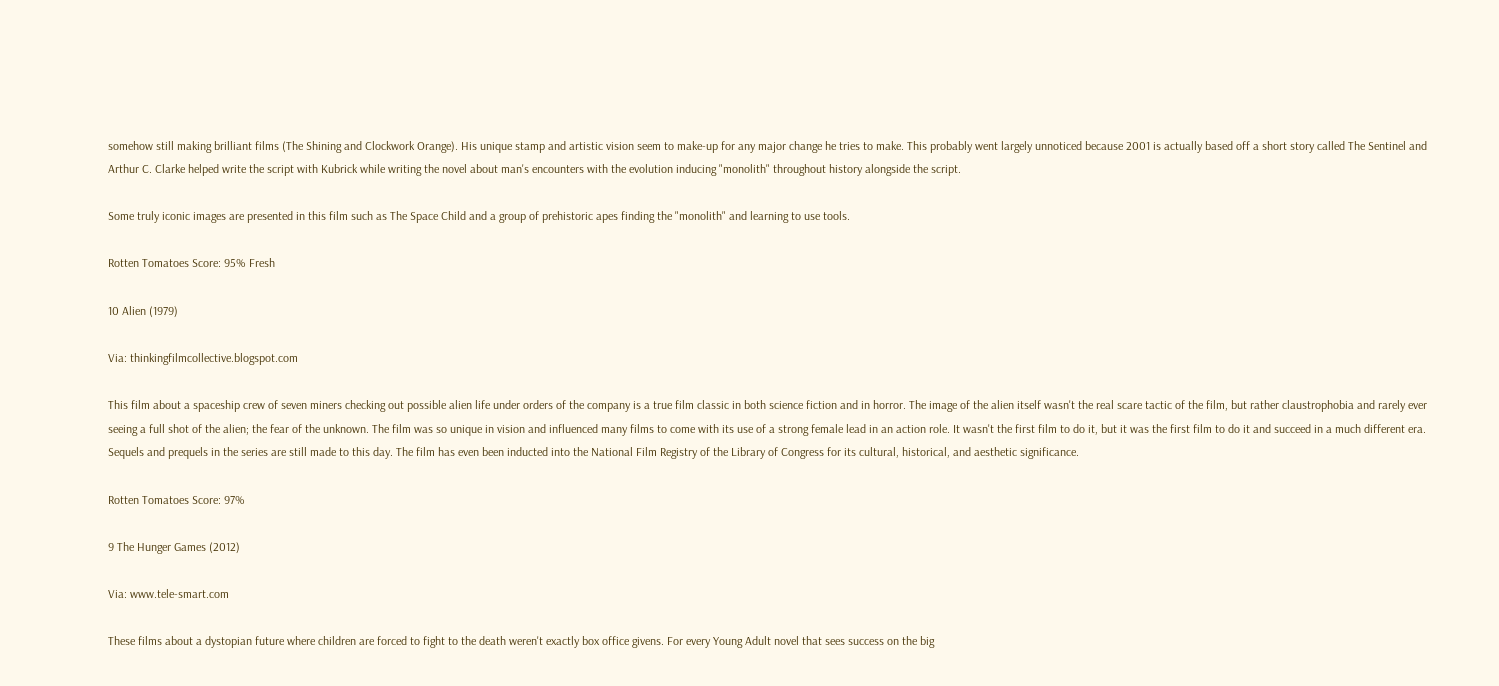somehow still making brilliant films (The Shining and Clockwork Orange). His unique stamp and artistic vision seem to make-up for any major change he tries to make. This probably went largely unnoticed because 2001 is actually based off a short story called The Sentinel and Arthur C. Clarke helped write the script with Kubrick while writing the novel about man's encounters with the evolution inducing "monolith" throughout history alongside the script.

Some truly iconic images are presented in this film such as The Space Child and a group of prehistoric apes finding the "monolith" and learning to use tools.

Rotten Tomatoes Score: 95% Fresh

10 Alien (1979)

Via: thinkingfilmcollective.blogspot.com

This film about a spaceship crew of seven miners checking out possible alien life under orders of the company is a true film classic in both science fiction and in horror. The image of the alien itself wasn't the real scare tactic of the film, but rather claustrophobia and rarely ever seeing a full shot of the alien; the fear of the unknown. The film was so unique in vision and influenced many films to come with its use of a strong female lead in an action role. It wasn't the first film to do it, but it was the first film to do it and succeed in a much different era. Sequels and prequels in the series are still made to this day. The film has even been inducted into the National Film Registry of the Library of Congress for its cultural, historical, and aesthetic significance.

Rotten Tomatoes Score: 97%

9 The Hunger Games (2012)

Via: www.tele-smart.com

These films about a dystopian future where children are forced to fight to the death weren't exactly box office givens. For every Young Adult novel that sees success on the big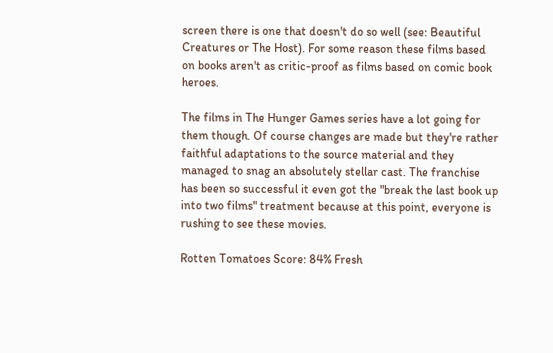screen there is one that doesn't do so well (see: Beautiful Creatures or The Host). For some reason these films based on books aren't as critic-proof as films based on comic book heroes.

The films in The Hunger Games series have a lot going for them though. Of course changes are made but they're rather faithful adaptations to the source material and they managed to snag an absolutely stellar cast. The franchise has been so successful it even got the "break the last book up into two films" treatment because at this point, everyone is rushing to see these movies.

Rotten Tomatoes Score: 84% Fresh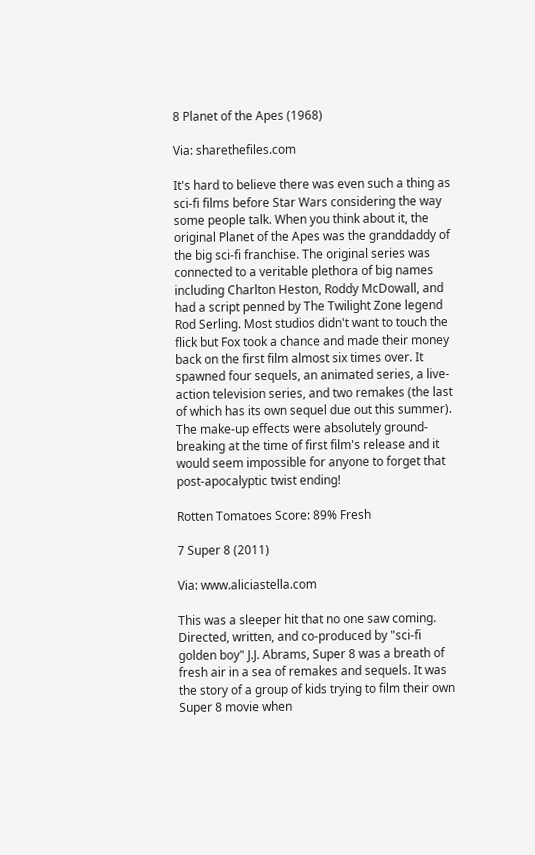8 Planet of the Apes (1968)

Via: sharethefiles.com

It's hard to believe there was even such a thing as sci-fi films before Star Wars considering the way some people talk. When you think about it, the original Planet of the Apes was the granddaddy of the big sci-fi franchise. The original series was connected to a veritable plethora of big names including Charlton Heston, Roddy McDowall, and had a script penned by The Twilight Zone legend Rod Serling. Most studios didn't want to touch the flick but Fox took a chance and made their money back on the first film almost six times over. It spawned four sequels, an animated series, a live-action television series, and two remakes (the last of which has its own sequel due out this summer). The make-up effects were absolutely ground-breaking at the time of first film's release and it would seem impossible for anyone to forget that post-apocalyptic twist ending!

Rotten Tomatoes Score: 89% Fresh

7 Super 8 (2011)

Via: www.aliciastella.com

This was a sleeper hit that no one saw coming. Directed, written, and co-produced by "sci-fi golden boy" J.J. Abrams, Super 8 was a breath of fresh air in a sea of remakes and sequels. It was the story of a group of kids trying to film their own Super 8 movie when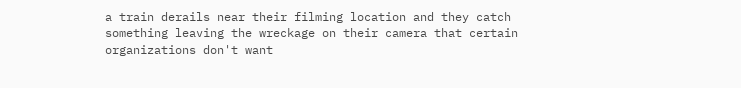a train derails near their filming location and they catch something leaving the wreckage on their camera that certain organizations don't want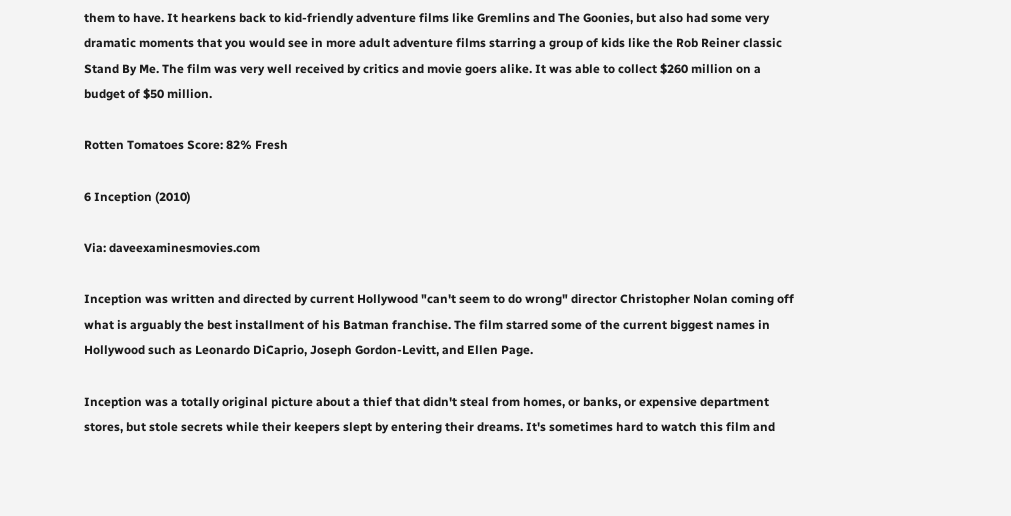them to have. It hearkens back to kid-friendly adventure films like Gremlins and The Goonies, but also had some very dramatic moments that you would see in more adult adventure films starring a group of kids like the Rob Reiner classic Stand By Me. The film was very well received by critics and movie goers alike. It was able to collect $260 million on a budget of $50 million.

Rotten Tomatoes Score: 82% Fresh

6 Inception (2010)

Via: daveexaminesmovies.com

Inception was written and directed by current Hollywood "can't seem to do wrong" director Christopher Nolan coming off what is arguably the best installment of his Batman franchise. The film starred some of the current biggest names in Hollywood such as Leonardo DiCaprio, Joseph Gordon-Levitt, and Ellen Page.

Inception was a totally original picture about a thief that didn't steal from homes, or banks, or expensive department stores, but stole secrets while their keepers slept by entering their dreams. It's sometimes hard to watch this film and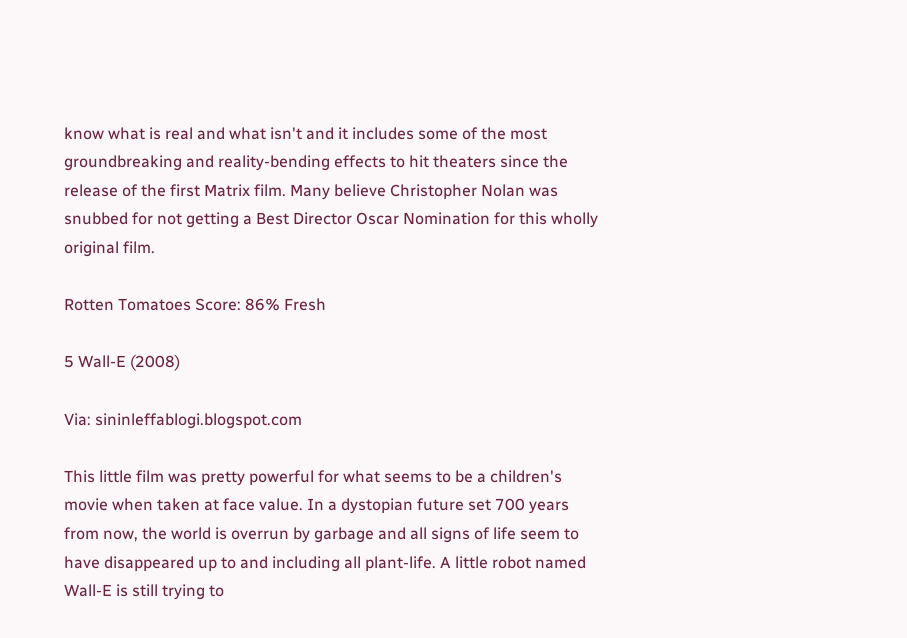know what is real and what isn't and it includes some of the most groundbreaking and reality-bending effects to hit theaters since the release of the first Matrix film. Many believe Christopher Nolan was snubbed for not getting a Best Director Oscar Nomination for this wholly original film.

Rotten Tomatoes Score: 86% Fresh

5 Wall-E (2008)

Via: sininleffablogi.blogspot.com

This little film was pretty powerful for what seems to be a children's movie when taken at face value. In a dystopian future set 700 years from now, the world is overrun by garbage and all signs of life seem to have disappeared up to and including all plant-life. A little robot named Wall-E is still trying to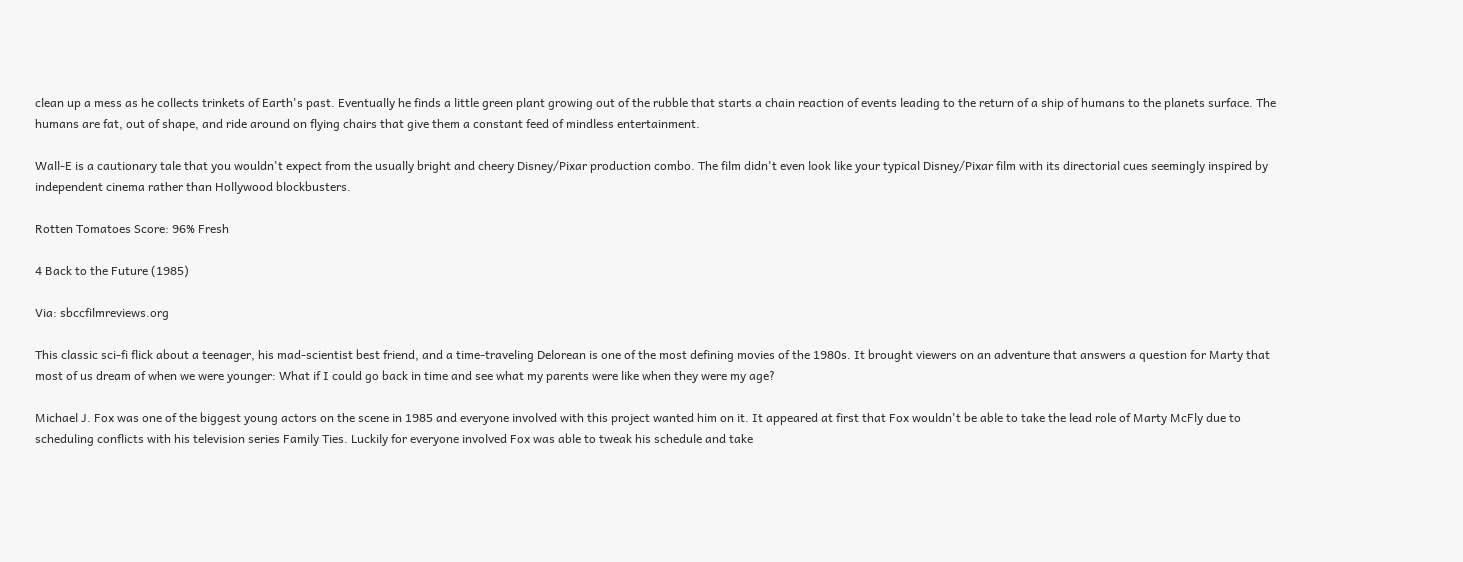clean up a mess as he collects trinkets of Earth's past. Eventually he finds a little green plant growing out of the rubble that starts a chain reaction of events leading to the return of a ship of humans to the planets surface. The humans are fat, out of shape, and ride around on flying chairs that give them a constant feed of mindless entertainment.

Wall-E is a cautionary tale that you wouldn't expect from the usually bright and cheery Disney/Pixar production combo. The film didn't even look like your typical Disney/Pixar film with its directorial cues seemingly inspired by independent cinema rather than Hollywood blockbusters.

Rotten Tomatoes Score: 96% Fresh

4 Back to the Future (1985)

Via: sbccfilmreviews.org

This classic sci-fi flick about a teenager, his mad-scientist best friend, and a time-traveling Delorean is one of the most defining movies of the 1980s. It brought viewers on an adventure that answers a question for Marty that most of us dream of when we were younger: What if I could go back in time and see what my parents were like when they were my age?

Michael J. Fox was one of the biggest young actors on the scene in 1985 and everyone involved with this project wanted him on it. It appeared at first that Fox wouldn't be able to take the lead role of Marty McFly due to scheduling conflicts with his television series Family Ties. Luckily for everyone involved Fox was able to tweak his schedule and take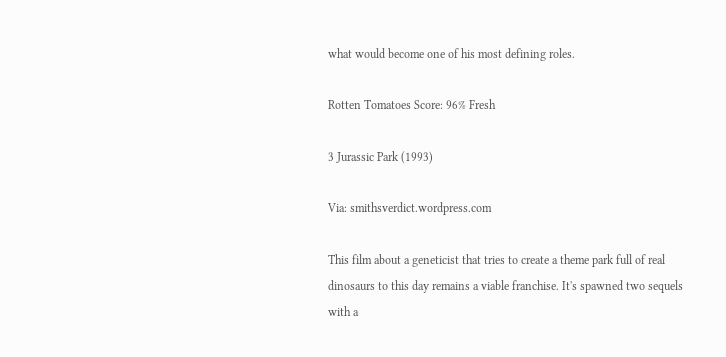what would become one of his most defining roles.

Rotten Tomatoes Score: 96% Fresh

3 Jurassic Park (1993)

Via: smithsverdict.wordpress.com

This film about a geneticist that tries to create a theme park full of real dinosaurs to this day remains a viable franchise. It's spawned two sequels with a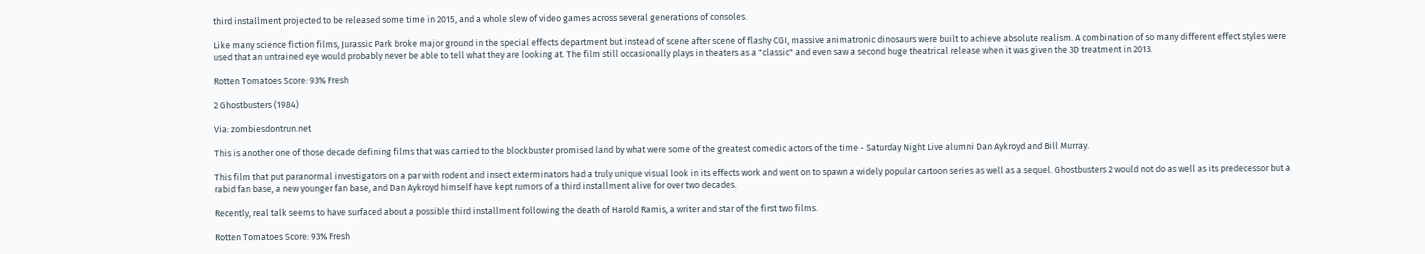third installment projected to be released some time in 2015, and a whole slew of video games across several generations of consoles.

Like many science fiction films, Jurassic Park broke major ground in the special effects department but instead of scene after scene of flashy CGI, massive animatronic dinosaurs were built to achieve absolute realism. A combination of so many different effect styles were used that an untrained eye would probably never be able to tell what they are looking at. The film still occasionally plays in theaters as a "classic" and even saw a second huge theatrical release when it was given the 3D treatment in 2013.

Rotten Tomatoes Score: 93% Fresh

2 Ghostbusters (1984)

Via: zombiesdontrun.net

This is another one of those decade defining films that was carried to the blockbuster promised land by what were some of the greatest comedic actors of the time - Saturday Night Live alumni Dan Aykroyd and Bill Murray.

This film that put paranormal investigators on a par with rodent and insect exterminators had a truly unique visual look in its effects work and went on to spawn a widely popular cartoon series as well as a sequel. Ghostbusters 2 would not do as well as its predecessor but a rabid fan base, a new younger fan base, and Dan Aykroyd himself have kept rumors of a third installment alive for over two decades.

Recently, real talk seems to have surfaced about a possible third installment following the death of Harold Ramis, a writer and star of the first two films.

Rotten Tomatoes Score: 93% Fresh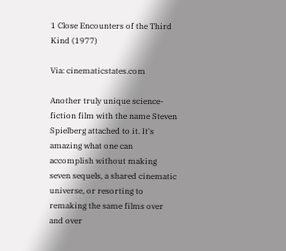1 Close Encounters of the Third Kind (1977)

Via: cinematicstates.com

Another truly unique science-fiction film with the name Steven Spielberg attached to it. It's amazing what one can accomplish without making seven sequels, a shared cinematic universe, or resorting to remaking the same films over and over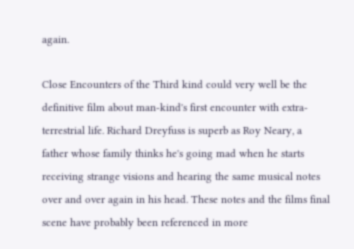again.

Close Encounters of the Third kind could very well be the definitive film about man-kind's first encounter with extra-terrestrial life. Richard Dreyfuss is superb as Roy Neary, a father whose family thinks he's going mad when he starts receiving strange visions and hearing the same musical notes over and over again in his head. These notes and the films final scene have probably been referenced in more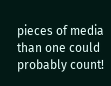pieces of media than one could probably count!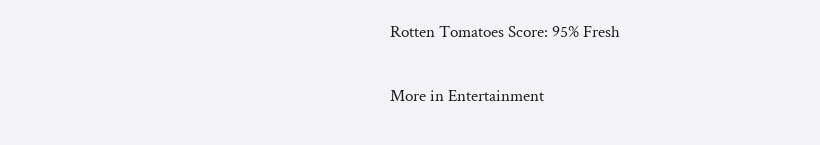Rotten Tomatoes Score: 95% Fresh

More in Entertainment